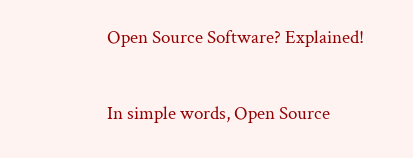Open Source Software? Explained!

In simple words, Open Source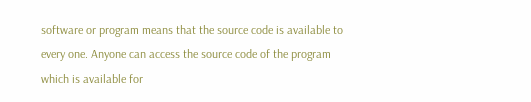software or program means that the source code is available to every one. Anyone can access the source code of the program which is available for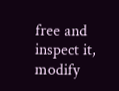free and inspect it, modify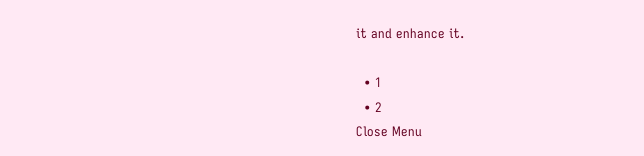it and enhance it.

  • 1
  • 2
Close Menu